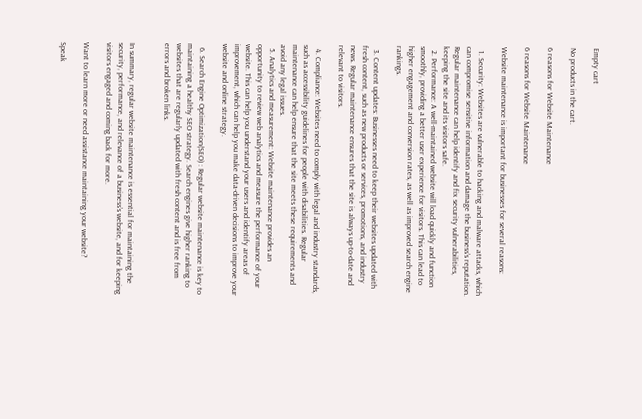Empty cart

No products in the cart.

6 reasons for Website Maintenance

6 reasons for Website Maintenance

Website maintenance is important for businesses for several reasons:

  1. Security: Websites are vulnerable to hacking and malware attacks, which can compromise sensitive information and damage the business’s reputation. Regular maintenance can help identify and fix security vulnerabilities, keeping the site and its visitors safe.
  2. Performance: A well-maintained website will load quickly and function smoothly, providing a better user experience for visitors. This can lead to higher engagement and conversion rates, as well as improved search engine rankings.

  3. Content updates: Businesses need to keep their websites updated with fresh content, such as new products or services, promotions, and industry news. Regular maintenance ensures that the site is always up-to-date and relevant to visitors.

  4. Compliance: Websites need to comply with legal and industry standards, such as accessibility guidelines for people with disabilities. Regular maintenance can help ensure that the site meets these requirements and avoid any legal issues.
  5. Analytics and measurement: Website maintenance provides an opportunity to review web analytics and measure the performance of your website. This can help you understand your users and identify areas of improvement, which can help you make data-driven decisions to improve your website and online strategy.

  6. Search Engine Optimization(SEO) : Regular website maintenance is key to maintaining a healthy SEO strategy. Search engines give higher ranking to websites that are regularly updated with fresh content and is free from errors and broken links.


In summary, regular website maintenance is essential for maintaining the security, performance, and relevance of a business’s website, and for keeping visitors engaged and coming back for more.

Want to learn more or need assistance maintaining your website?

Speak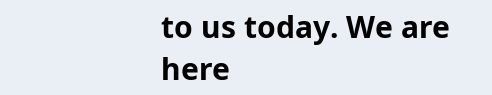to us today. We are here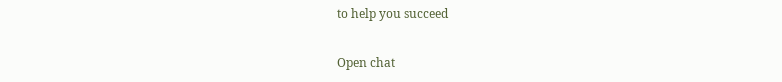to help you succeed

Open chat